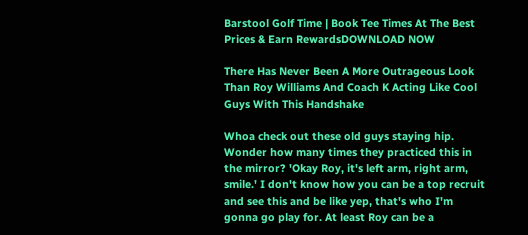Barstool Golf Time | Book Tee Times At The Best Prices & Earn RewardsDOWNLOAD NOW

There Has Never Been A More Outrageous Look Than Roy Williams And Coach K Acting Like Cool Guys With This Handshake

Whoa check out these old guys staying hip. Wonder how many times they practiced this in the mirror? 'Okay Roy, it's left arm, right arm, smile.' I don't know how you can be a top recruit and see this and be like yep, that's who I'm gonna go play for. At least Roy can be a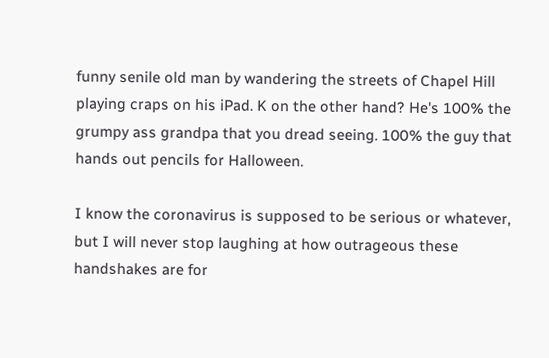funny senile old man by wandering the streets of Chapel Hill playing craps on his iPad. K on the other hand? He's 100% the grumpy ass grandpa that you dread seeing. 100% the guy that hands out pencils for Halloween.

I know the coronavirus is supposed to be serious or whatever, but I will never stop laughing at how outrageous these handshakes are for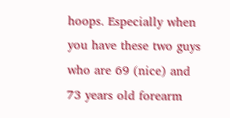hoops. Especially when you have these two guys who are 69 (nice) and 73 years old forearm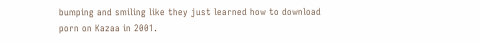bumping and smiling like they just learned how to download porn on Kazaa in 2001.